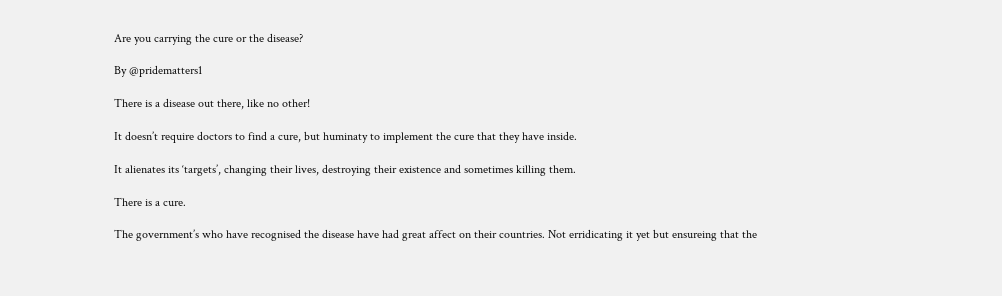Are you carrying the cure or the disease?

By @pridematters1

There is a disease out there, like no other!

It doesn’t require doctors to find a cure, but huminaty to implement the cure that they have inside.

It alienates its ‘targets’, changing their lives, destroying their existence and sometimes killing them.

There is a cure.

The government’s who have recognised the disease have had great affect on their countries. Not erridicating it yet but ensureing that the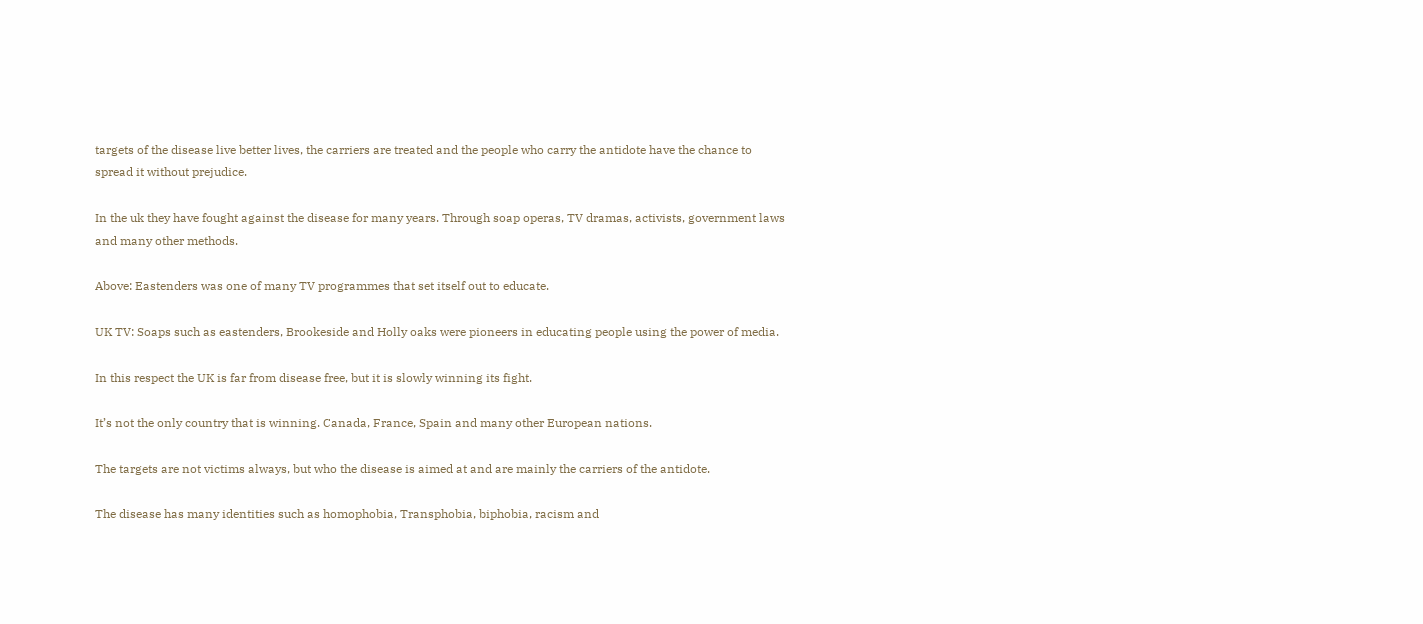targets of the disease live better lives, the carriers are treated and the people who carry the antidote have the chance to spread it without prejudice.

In the uk they have fought against the disease for many years. Through soap operas, TV dramas, activists, government laws and many other methods.

Above: Eastenders was one of many TV programmes that set itself out to educate.

UK TV: Soaps such as eastenders, Brookeside and Holly oaks were pioneers in educating people using the power of media.

In this respect the UK is far from disease free, but it is slowly winning its fight.

It’s not the only country that is winning. Canada, France, Spain and many other European nations.

The targets are not victims always, but who the disease is aimed at and are mainly the carriers of the antidote.

The disease has many identities such as homophobia, Transphobia, biphobia, racism and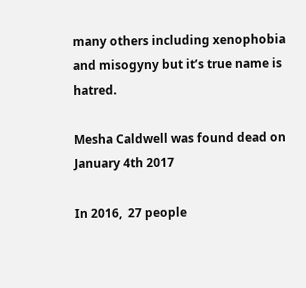many others including xenophobia and misogyny but it’s true name is hatred.

Mesha Caldwell was found dead on January 4th 2017

In 2016,  27 people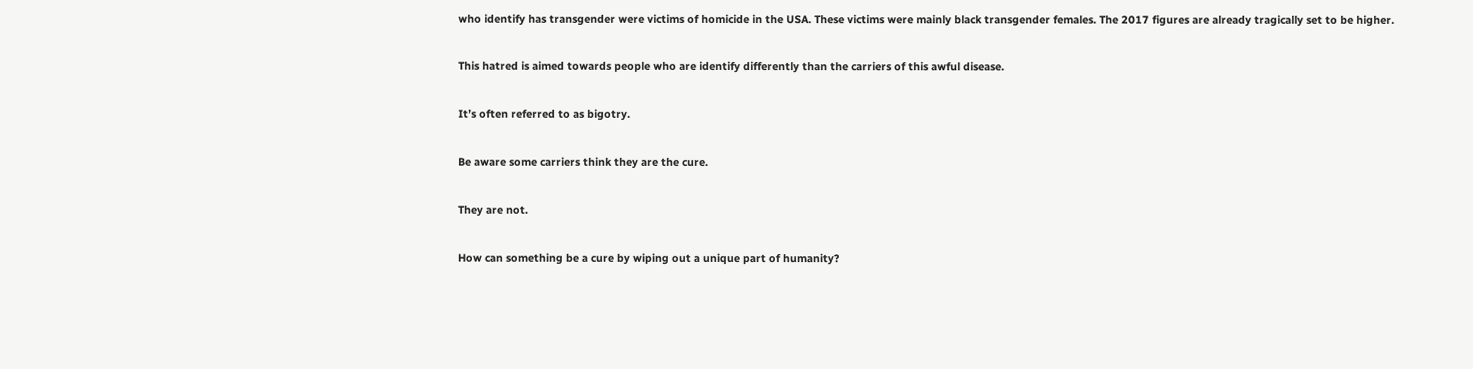who identify has transgender were victims of homicide in the USA. These victims were mainly black transgender females. The 2017 figures are already tragically set to be higher.

This hatred is aimed towards people who are identify differently than the carriers of this awful disease.

It’s often referred to as bigotry.

Be aware some carriers think they are the cure.

They are not.

How can something be a cure by wiping out a unique part of humanity?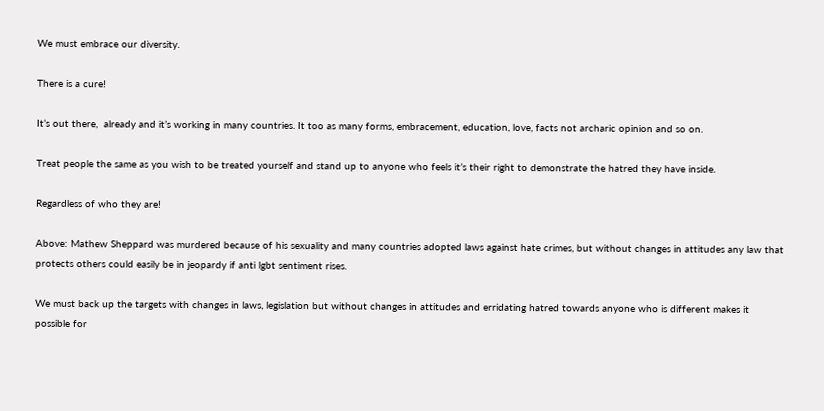We must embrace our diversity.

There is a cure!

It’s out there,  already and it’s working in many countries. It too as many forms, embracement, education, love, facts not archaric opinion and so on.

Treat people the same as you wish to be treated yourself and stand up to anyone who feels it’s their right to demonstrate the hatred they have inside.

Regardless of who they are!

Above: Mathew Sheppard was murdered because of his sexuality and many countries adopted laws against hate crimes, but without changes in attitudes any law that protects others could easily be in jeopardy if anti lgbt sentiment rises.

We must back up the targets with changes in laws, legislation but without changes in attitudes and erridating hatred towards anyone who is different makes it possible for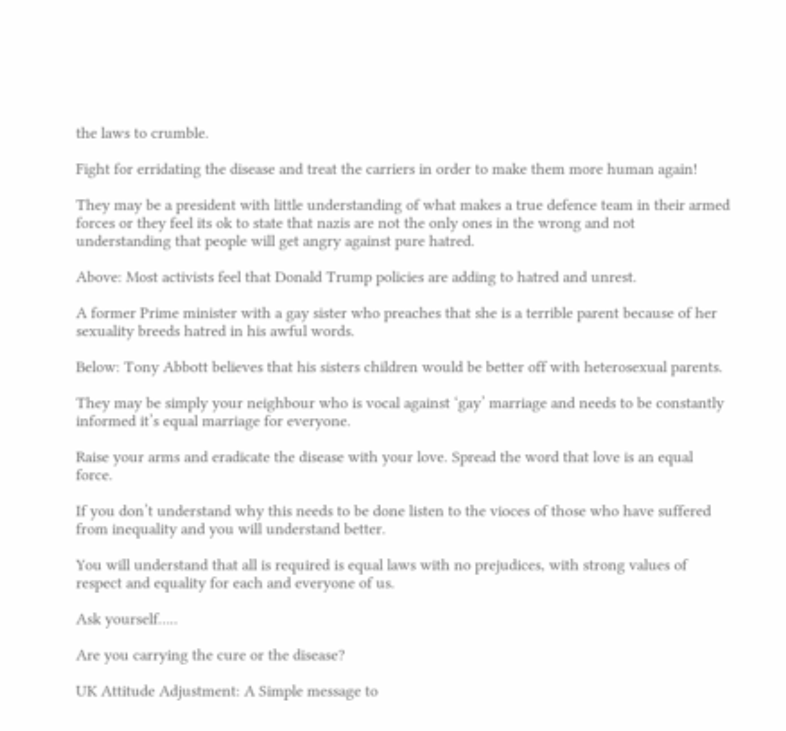the laws to crumble.

Fight for erridating the disease and treat the carriers in order to make them more human again!

They may be a president with little understanding of what makes a true defence team in their armed forces or they feel its ok to state that nazis are not the only ones in the wrong and not understanding that people will get angry against pure hatred.

Above: Most activists feel that Donald Trump policies are adding to hatred and unrest.

A former Prime minister with a gay sister who preaches that she is a terrible parent because of her sexuality breeds hatred in his awful words.

Below: Tony Abbott believes that his sisters children would be better off with heterosexual parents.

They may be simply your neighbour who is vocal against ‘gay’ marriage and needs to be constantly informed it’s equal marriage for everyone.

Raise your arms and eradicate the disease with your love. Spread the word that love is an equal force.

If you don’t understand why this needs to be done listen to the vioces of those who have suffered from inequality and you will understand better.

You will understand that all is required is equal laws with no prejudices, with strong values of respect and equality for each and everyone of us.

Ask yourself…..

Are you carrying the cure or the disease?

UK Attitude Adjustment: A Simple message to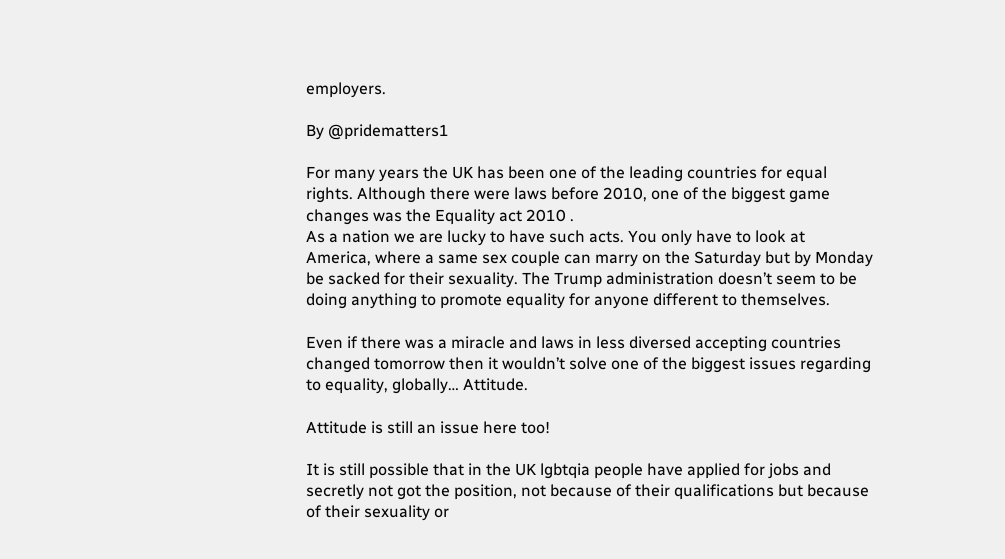employers.

By @pridematters1

For many years the UK has been one of the leading countries for equal rights. Although there were laws before 2010, one of the biggest game changes was the Equality act 2010 .
As a nation we are lucky to have such acts. You only have to look at America, where a same sex couple can marry on the Saturday but by Monday be sacked for their sexuality. The Trump administration doesn’t seem to be doing anything to promote equality for anyone different to themselves.

Even if there was a miracle and laws in less diversed accepting countries changed tomorrow then it wouldn’t solve one of the biggest issues regarding to equality, globally… Attitude.

Attitude is still an issue here too!

It is still possible that in the UK lgbtqia people have applied for jobs and secretly not got the position, not because of their qualifications but because of their sexuality or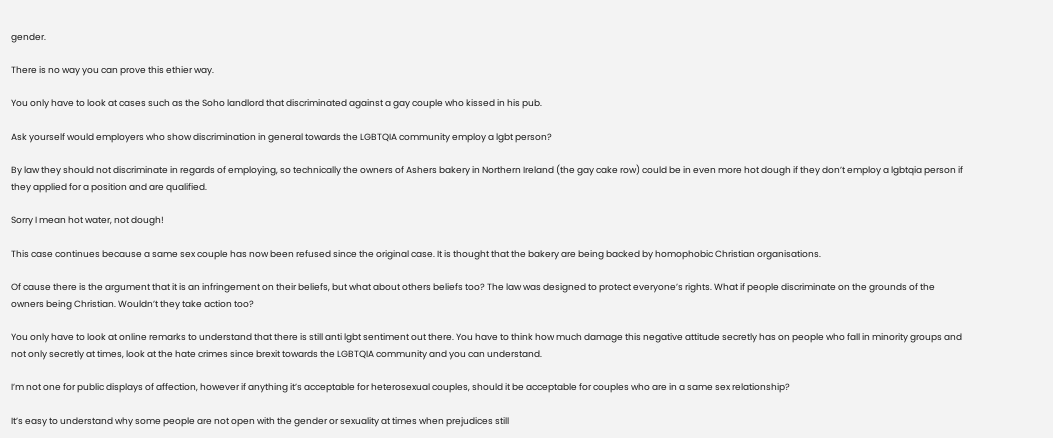gender.

There is no way you can prove this ethier way.

You only have to look at cases such as the Soho landlord that discriminated against a gay couple who kissed in his pub.

Ask yourself would employers who show discrimination in general towards the LGBTQIA community employ a lgbt person?

By law they should not discriminate in regards of employing, so technically the owners of Ashers bakery in Northern Ireland (the gay cake row) could be in even more hot dough if they don’t employ a lgbtqia person if they applied for a position and are qualified.

Sorry I mean hot water, not dough!

This case continues because a same sex couple has now been refused since the original case. It is thought that the bakery are being backed by homophobic Christian organisations.

Of cause there is the argument that it is an infringement on their beliefs, but what about others beliefs too? The law was designed to protect everyone’s rights. What if people discriminate on the grounds of the owners being Christian. Wouldn’t they take action too?

You only have to look at online remarks to understand that there is still anti lgbt sentiment out there. You have to think how much damage this negative attitude secretly has on people who fall in minority groups and not only secretly at times, look at the hate crimes since brexit towards the LGBTQIA community and you can understand.

I’m not one for public displays of affection, however if anything it’s acceptable for heterosexual couples, should it be acceptable for couples who are in a same sex relationship?

It’s easy to understand why some people are not open with the gender or sexuality at times when prejudices still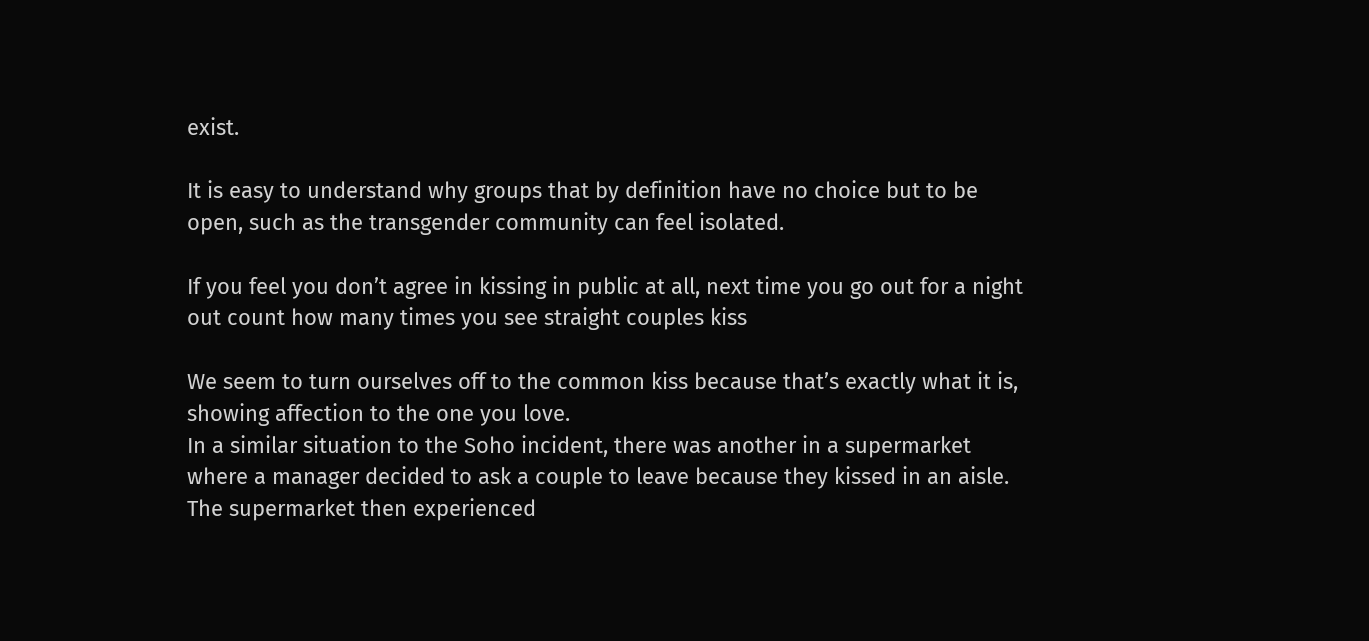exist.

It is easy to understand why groups that by definition have no choice but to be open, such as the transgender community can feel isolated.

If you feel you don’t agree in kissing in public at all, next time you go out for a night out count how many times you see straight couples kiss

We seem to turn ourselves off to the common kiss because that’s exactly what it is, showing affection to the one you love.
In a similar situation to the Soho incident, there was another in a supermarket where a manager decided to ask a couple to leave because they kissed in an aisle. The supermarket then experienced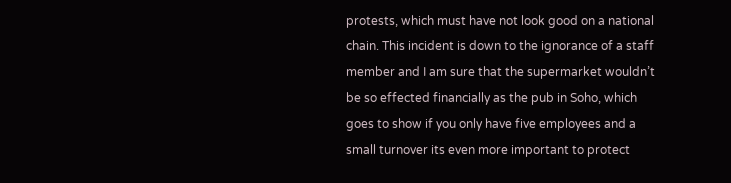protests, which must have not look good on a national chain. This incident is down to the ignorance of a staff member and I am sure that the supermarket wouldn’t be so effected financially as the pub in Soho, which goes to show if you only have five employees and a small turnover its even more important to protect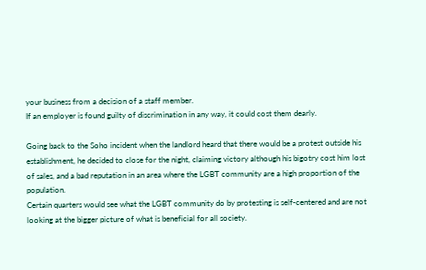your business from a decision of a staff member.
If an employer is found guilty of discrimination in any way, it could cost them dearly.

Going back to the Soho incident when the landlord heard that there would be a protest outside his establishment, he decided to close for the night, claiming victory although his bigotry cost him lost of sales, and a bad reputation in an area where the LGBT community are a high proportion of the population.
Certain quarters would see what the LGBT community do by protesting is self-centered and are not looking at the bigger picture of what is beneficial for all society.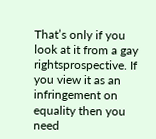That’s only if you look at it from a gay rightsprospective. If you view it as an infringement on equality then you need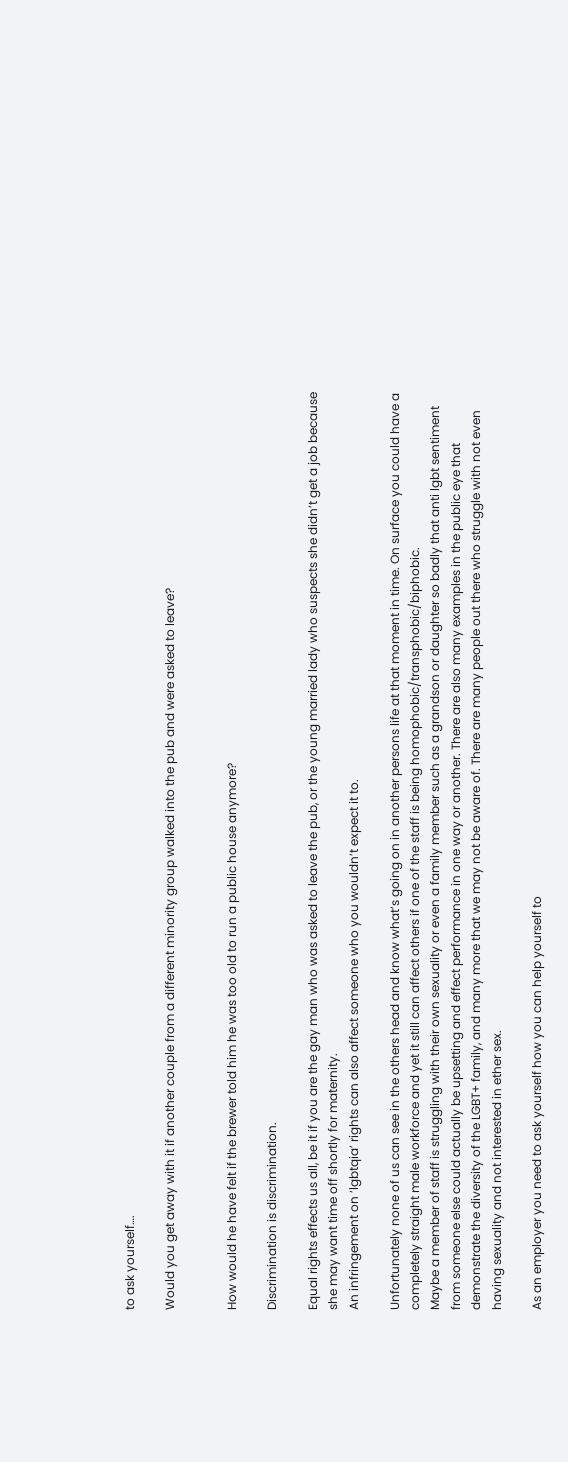to ask yourself….

Would you get away with it if another couple from a different minority group walked into the pub and were asked to leave?


How would he have felt if the brewer told him he was too old to run a public house anymore?

Discrimination is discrimination.

Equal rights effects us all, be it if you are the gay man who was asked to leave the pub, or the young married lady who suspects she didn’t get a job because she may want time off shortly for maternity.
An infringement on ‘lgbtqia’ rights can also affect someone who you wouldn’t expect it to.

Unfortunately none of us can see in the others head and know what’s going on in another persons life at that moment in time. On surface you could have a completely straight male workforce and yet it still can affect others if one of the staff is being homophobic/transphobic/biphobic.
Maybe a member of staff is struggling with their own sexuality or even a family member such as a grandson or daughter so badly that anti lgbt sentiment from someone else could actually be upsetting and effect performance in one way or another. There are also many examples in the public eye that demonstrate the diversity of the LGBT+ family, and many more that we may not be aware of. There are many people out there who struggle with not even having sexuality and not interested in ether sex.

As an employer you need to ask yourself how you can help yourself to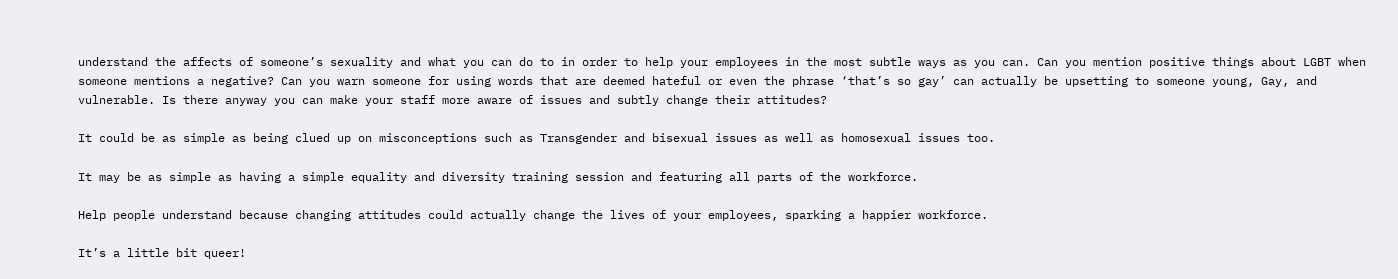understand the affects of someone’s sexuality and what you can do to in order to help your employees in the most subtle ways as you can. Can you mention positive things about LGBT when someone mentions a negative? Can you warn someone for using words that are deemed hateful or even the phrase ‘that’s so gay’ can actually be upsetting to someone young, Gay, and vulnerable. Is there anyway you can make your staff more aware of issues and subtly change their attitudes?

It could be as simple as being clued up on misconceptions such as Transgender and bisexual issues as well as homosexual issues too.

It may be as simple as having a simple equality and diversity training session and featuring all parts of the workforce.

Help people understand because changing attitudes could actually change the lives of your employees, sparking a happier workforce.

It’s a little bit queer!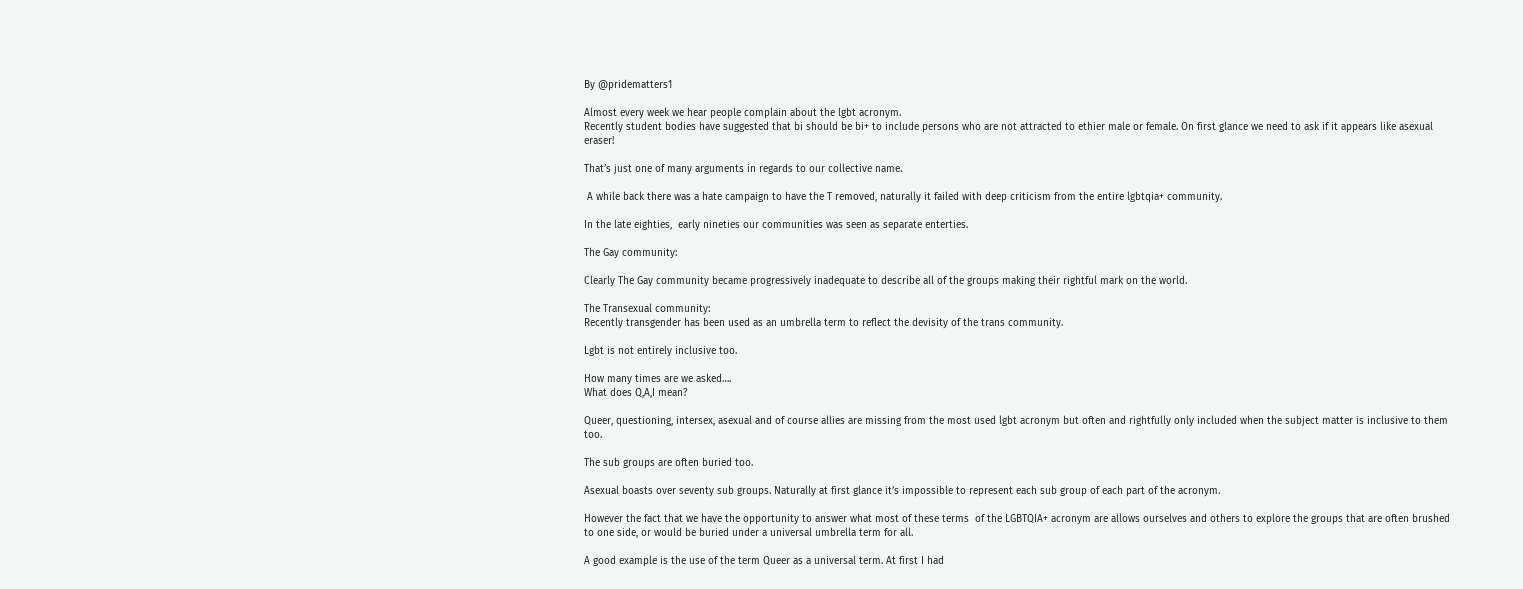By @pridematters1

Almost every week we hear people complain about the lgbt acronym.
Recently student bodies have suggested that bi should be bi+ to include persons who are not attracted to ethier male or female. On first glance we need to ask if it appears like asexual eraser!

That’s just one of many arguments in regards to our collective name.

 A while back there was a hate campaign to have the T removed, naturally it failed with deep criticism from the entire lgbtqia+ community.

In the late eighties,  early nineties our communities was seen as separate enterties.

The Gay community:

Clearly The Gay community became progressively inadequate to describe all of the groups making their rightful mark on the world.

The Transexual community:
Recently transgender has been used as an umbrella term to reflect the devisity of the trans community.

Lgbt is not entirely inclusive too.

How many times are we asked….
What does Q,A,I mean?

Queer, questioning, intersex, asexual and of course allies are missing from the most used lgbt acronym but often and rightfully only included when the subject matter is inclusive to them too.

The sub groups are often buried too.

Asexual boasts over seventy sub groups. Naturally at first glance it’s impossible to represent each sub group of each part of the acronym.

However the fact that we have the opportunity to answer what most of these terms  of the LGBTQIA+ acronym are allows ourselves and others to explore the groups that are often brushed to one side, or would be buried under a universal umbrella term for all.

A good example is the use of the term Queer as a universal term. At first I had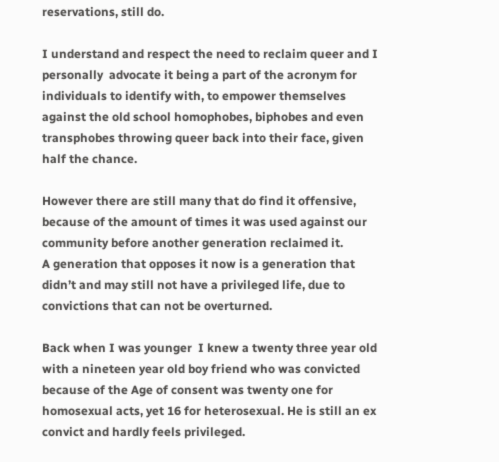reservations, still do.

I understand and respect the need to reclaim queer and I personally  advocate it being a part of the acronym for individuals to identify with, to empower themselves against the old school homophobes, biphobes and even transphobes throwing queer back into their face, given half the chance.

However there are still many that do find it offensive, because of the amount of times it was used against our community before another generation reclaimed it.
A generation that opposes it now is a generation that didn’t and may still not have a privileged life, due to convictions that can not be overturned.

Back when I was younger  I knew a twenty three year old with a nineteen year old boy friend who was convicted because of the Age of consent was twenty one for homosexual acts, yet 16 for heterosexual. He is still an ex convict and hardly feels privileged.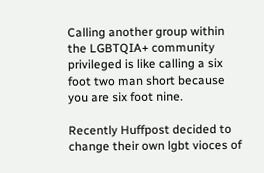Calling another group within the LGBTQIA+ community privileged is like calling a six foot two man short because you are six foot nine.

Recently Huffpost decided to change their own lgbt vioces of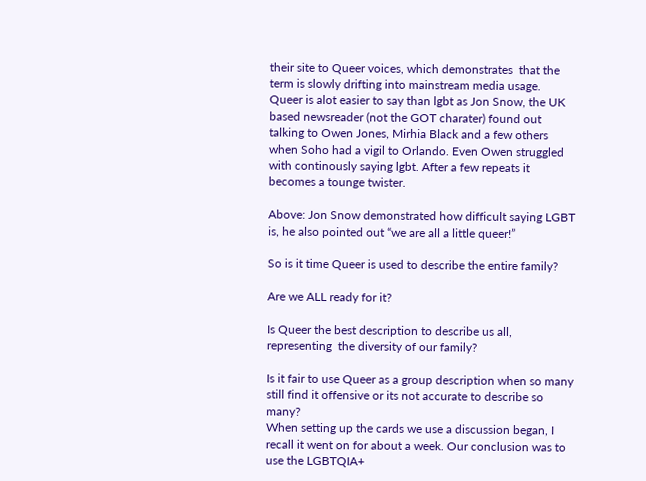their site to Queer voices, which demonstrates  that the term is slowly drifting into mainstream media usage.
Queer is alot easier to say than lgbt as Jon Snow, the UK based newsreader (not the GOT charater) found out talking to Owen Jones, Mirhia Black and a few others when Soho had a vigil to Orlando. Even Owen struggled with continously saying lgbt. After a few repeats it becomes a tounge twister.

Above: Jon Snow demonstrated how difficult saying LGBT is, he also pointed out “we are all a little queer!”

So is it time Queer is used to describe the entire family?

Are we ALL ready for it?

Is Queer the best description to describe us all, representing  the diversity of our family?

Is it fair to use Queer as a group description when so many still find it offensive or its not accurate to describe so many?
When setting up the cards we use a discussion began, I recall it went on for about a week. Our conclusion was to use the LGBTQIA+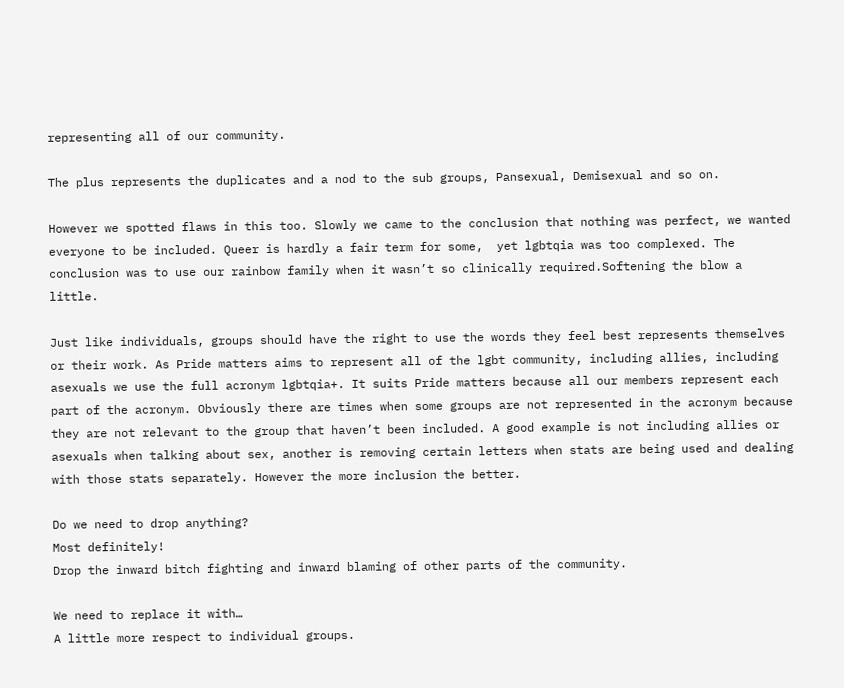representing all of our community.

The plus represents the duplicates and a nod to the sub groups, Pansexual, Demisexual and so on.

However we spotted flaws in this too. Slowly we came to the conclusion that nothing was perfect, we wanted everyone to be included. Queer is hardly a fair term for some,  yet lgbtqia was too complexed. The conclusion was to use our rainbow family when it wasn’t so clinically required.Softening the blow a little.

Just like individuals, groups should have the right to use the words they feel best represents themselves or their work. As Pride matters aims to represent all of the lgbt community, including allies, including asexuals we use the full acronym lgbtqia+. It suits Pride matters because all our members represent each part of the acronym. Obviously there are times when some groups are not represented in the acronym because they are not relevant to the group that haven’t been included. A good example is not including allies or asexuals when talking about sex, another is removing certain letters when stats are being used and dealing with those stats separately. However the more inclusion the better.

Do we need to drop anything?
Most definitely!
Drop the inward bitch fighting and inward blaming of other parts of the community.

We need to replace it with…
A little more respect to individual groups.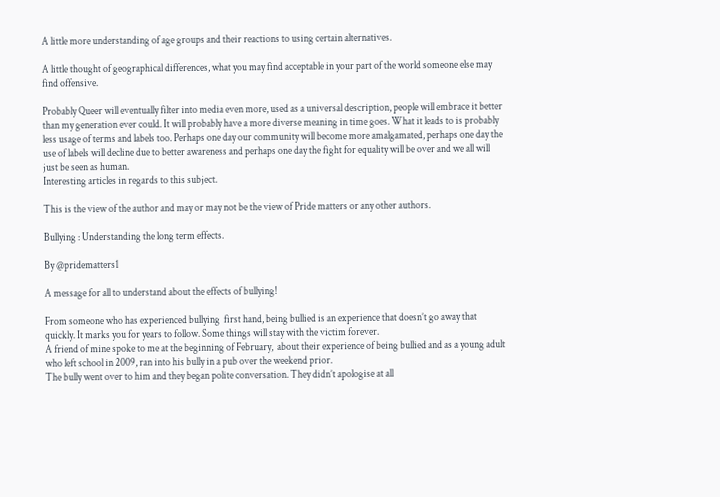A little more understanding of age groups and their reactions to using certain alternatives.

A little thought of geographical differences, what you may find acceptable in your part of the world someone else may find offensive.

Probably Queer will eventually filter into media even more, used as a universal description, people will embrace it better than my generation ever could. It will probably have a more diverse meaning in time goes. What it leads to is probably less usage of terms and labels too. Perhaps one day our community will become more amalgamated, perhaps one day the use of labels will decline due to better awareness and perhaps one day the fight for equality will be over and we all will just be seen as human.
Interesting articles in regards to this subject.

This is the view of the author and may or may not be the view of Pride matters or any other authors.

Bullying : Understanding the long term effects.

By @pridematters1

A message for all to understand about the effects of bullying!

From someone who has experienced bullying  first hand, being bullied is an experience that doesn’t go away that quickly. It marks you for years to follow. Some things will stay with the victim forever.
A friend of mine spoke to me at the beginning of February,  about their experience of being bullied and as a young adult who left school in 2009, ran into his bully in a pub over the weekend prior.
The bully went over to him and they began polite conversation. They didn’t apologise at all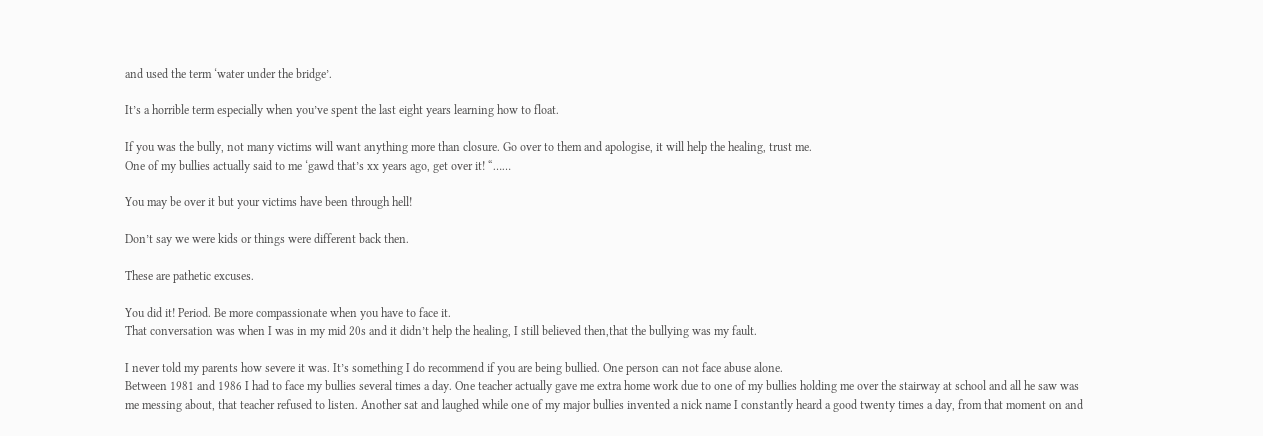and used the term ‘water under the bridge’.

It’s a horrible term especially when you’ve spent the last eight years learning how to float.

If you was the bully, not many victims will want anything more than closure. Go over to them and apologise, it will help the healing, trust me.
One of my bullies actually said to me ‘gawd that’s xx years ago, get over it! “……

You may be over it but your victims have been through hell!

Don’t say we were kids or things were different back then.

These are pathetic excuses.

You did it! Period. Be more compassionate when you have to face it.
That conversation was when I was in my mid 20s and it didn’t help the healing, I still believed then,that the bullying was my fault.

I never told my parents how severe it was. It’s something I do recommend if you are being bullied. One person can not face abuse alone.
Between 1981 and 1986 I had to face my bullies several times a day. One teacher actually gave me extra home work due to one of my bullies holding me over the stairway at school and all he saw was me messing about, that teacher refused to listen. Another sat and laughed while one of my major bullies invented a nick name I constantly heard a good twenty times a day, from that moment on and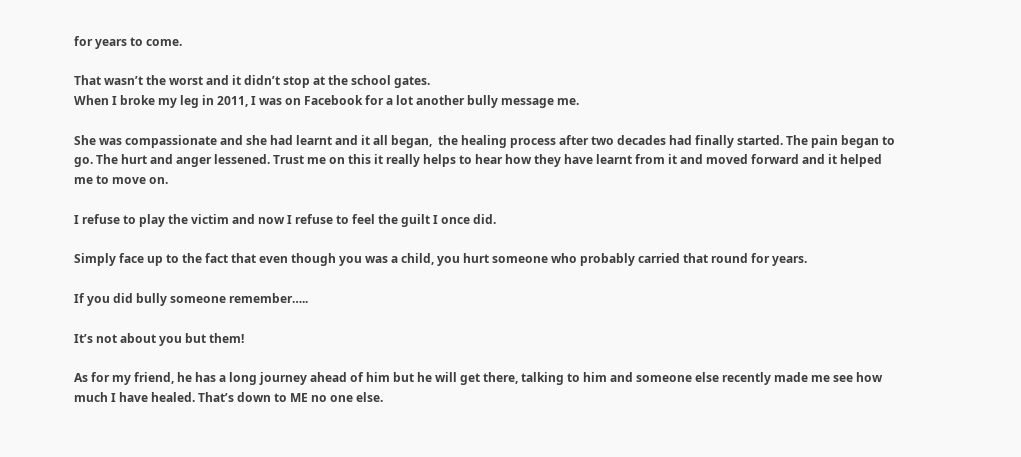for years to come.

That wasn’t the worst and it didn’t stop at the school gates.
When I broke my leg in 2011, I was on Facebook for a lot another bully message me.

She was compassionate and she had learnt and it all began,  the healing process after two decades had finally started. The pain began to go. The hurt and anger lessened. Trust me on this it really helps to hear how they have learnt from it and moved forward and it helped me to move on.

I refuse to play the victim and now I refuse to feel the guilt I once did.

Simply face up to the fact that even though you was a child, you hurt someone who probably carried that round for years.

If you did bully someone remember…..

It’s not about you but them!

As for my friend, he has a long journey ahead of him but he will get there, talking to him and someone else recently made me see how much I have healed. That’s down to ME no one else.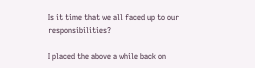Is it time that we all faced up to our responsibilities?

I placed the above a while back on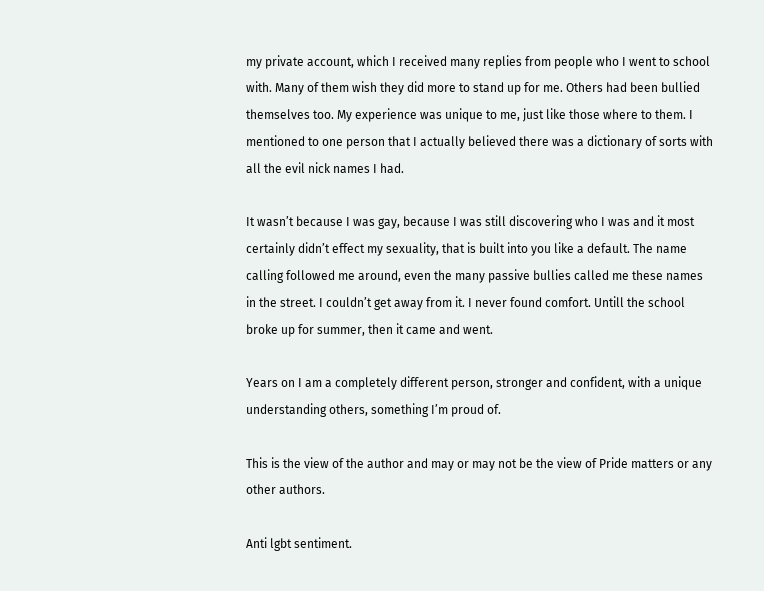my private account, which I received many replies from people who I went to school with. Many of them wish they did more to stand up for me. Others had been bullied themselves too. My experience was unique to me, just like those where to them. I mentioned to one person that I actually believed there was a dictionary of sorts with all the evil nick names I had.

It wasn’t because I was gay, because I was still discovering who I was and it most certainly didn’t effect my sexuality, that is built into you like a default. The name calling followed me around, even the many passive bullies called me these names in the street. I couldn’t get away from it. I never found comfort. Untill the school broke up for summer, then it came and went.

Years on I am a completely different person, stronger and confident, with a unique understanding others, something I’m proud of.

This is the view of the author and may or may not be the view of Pride matters or any other authors.

Anti lgbt sentiment.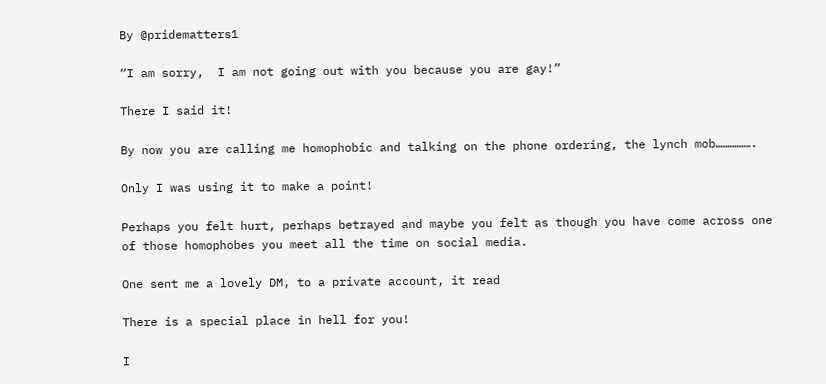By @pridematters1

“I am sorry,  I am not going out with you because you are gay!”

There I said it!

By now you are calling me homophobic and talking on the phone ordering, the lynch mob…………….

Only I was using it to make a point!

Perhaps you felt hurt, perhaps betrayed and maybe you felt as though you have come across one of those homophobes you meet all the time on social media.

One sent me a lovely DM, to a private account, it read

There is a special place in hell for you!

I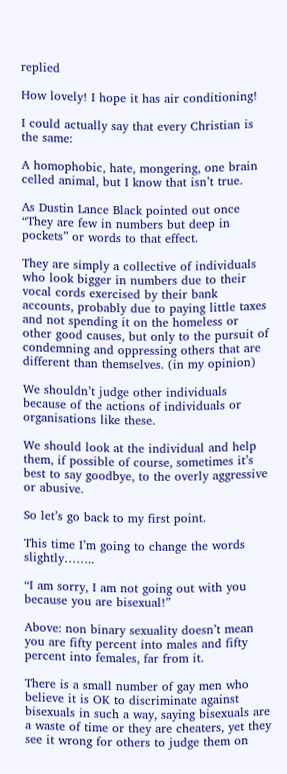replied

How lovely! I hope it has air conditioning!

I could actually say that every Christian is the same:

A homophobic, hate, mongering, one brain celled animal, but I know that isn’t true.

As Dustin Lance Black pointed out once “They are few in numbers but deep in pockets” or words to that effect.

They are simply a collective of individuals who look bigger in numbers due to their vocal cords exercised by their bank accounts, probably due to paying little taxes and not spending it on the homeless or other good causes, but only to the pursuit of condemning and oppressing others that are different than themselves. (in my opinion)

We shouldn’t judge other individuals because of the actions of individuals or organisations like these.

We should look at the individual and help them, if possible of course, sometimes it’s best to say goodbye, to the overly aggressive or abusive.

So let’s go back to my first point.

This time I’m going to change the words slightly……..

“I am sorry, I am not going out with you because you are bisexual!”

Above: non binary sexuality doesn’t mean you are fifty percent into males and fifty percent into females, far from it.

There is a small number of gay men who believe it is OK to discriminate against bisexuals in such a way, saying bisexuals are a waste of time or they are cheaters, yet they see it wrong for others to judge them on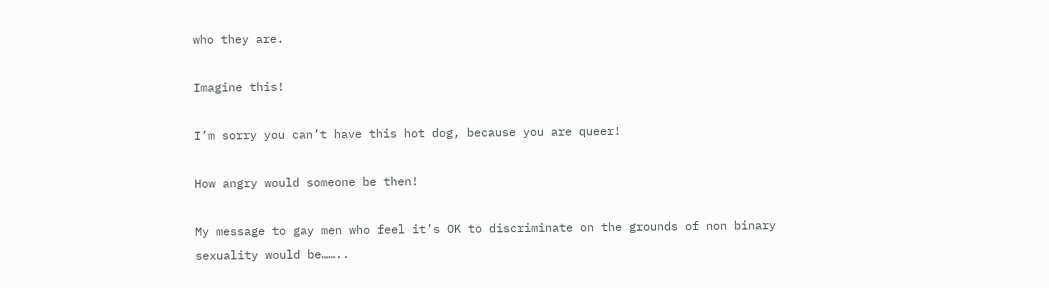who they are.

Imagine this!

I’m sorry you can’t have this hot dog, because you are queer!

How angry would someone be then!

My message to gay men who feel it’s OK to discriminate on the grounds of non binary sexuality would be……..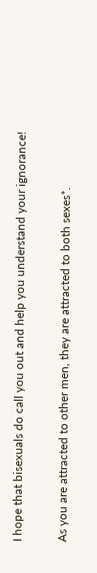I hope that bisexuals do call you out and help you understand your ignorance!

As you are attracted to other men, they are attracted to both sexes*.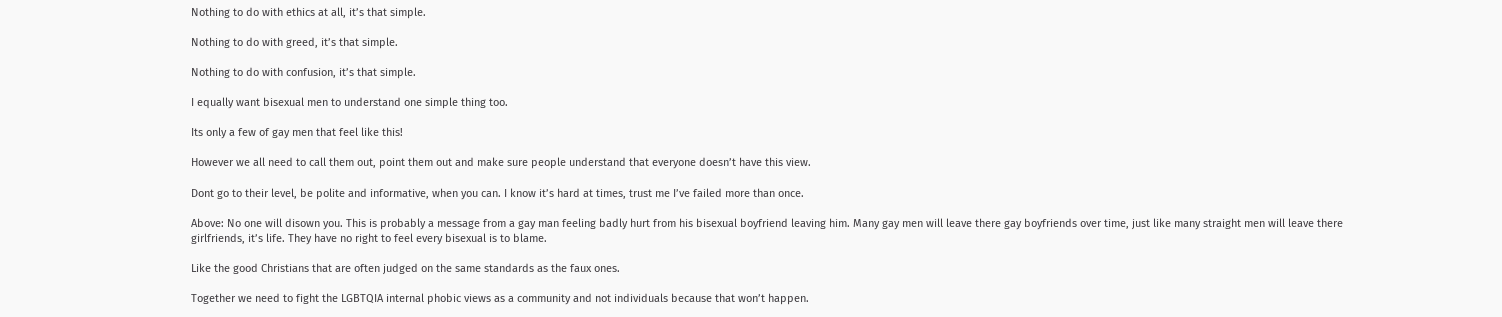Nothing to do with ethics at all, it’s that simple.

Nothing to do with greed, it’s that simple.

Nothing to do with confusion, it’s that simple.

I equally want bisexual men to understand one simple thing too.

Its only a few of gay men that feel like this!

However we all need to call them out, point them out and make sure people understand that everyone doesn’t have this view.

Dont go to their level, be polite and informative, when you can. I know it’s hard at times, trust me I’ve failed more than once.

Above: No one will disown you. This is probably a message from a gay man feeling badly hurt from his bisexual boyfriend leaving him. Many gay men will leave there gay boyfriends over time, just like many straight men will leave there girlfriends, it’s life. They have no right to feel every bisexual is to blame.

Like the good Christians that are often judged on the same standards as the faux ones.

Together we need to fight the LGBTQIA internal phobic views as a community and not individuals because that won’t happen.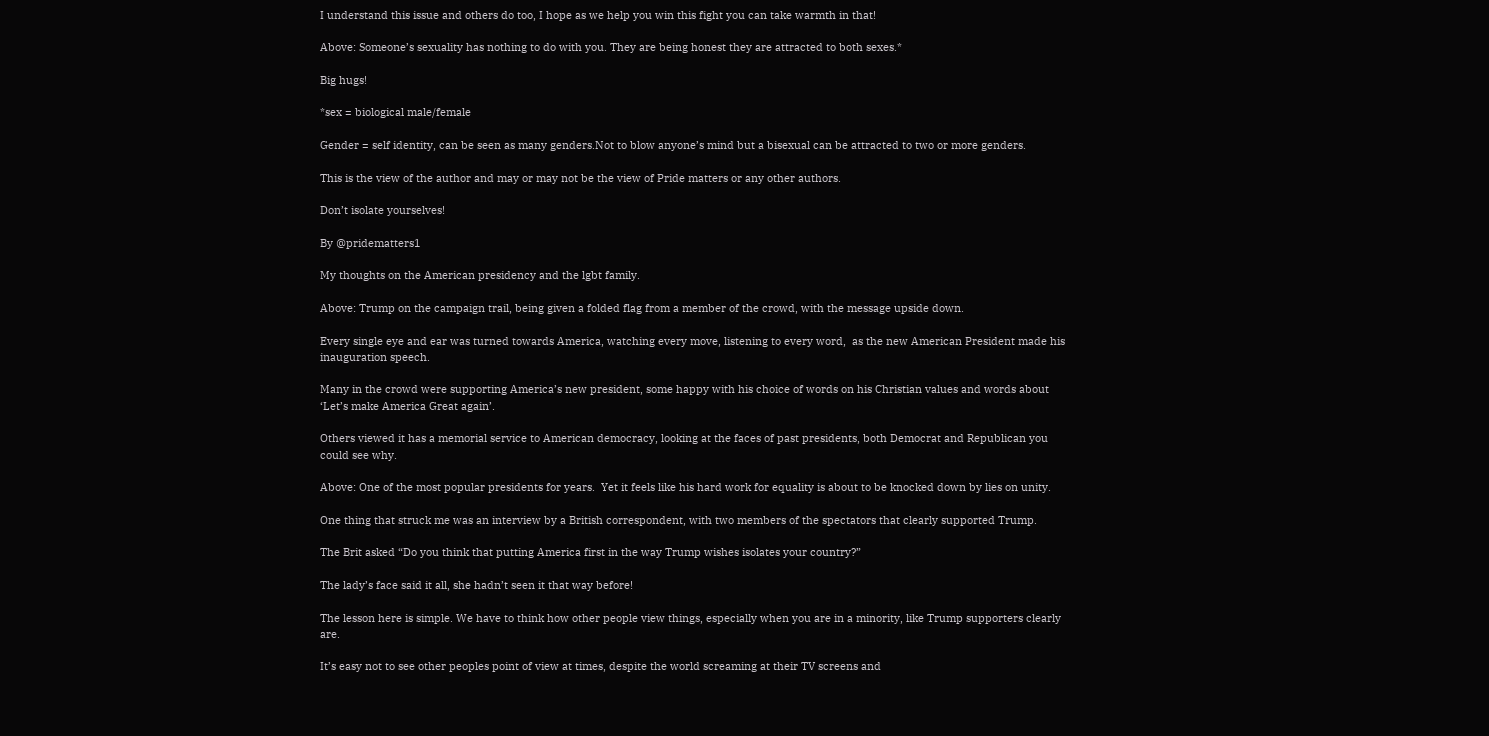I understand this issue and others do too, I hope as we help you win this fight you can take warmth in that!

Above: Someone’s sexuality has nothing to do with you. They are being honest they are attracted to both sexes.*

Big hugs!

*sex = biological male/female

Gender = self identity, can be seen as many genders.Not to blow anyone’s mind but a bisexual can be attracted to two or more genders.

This is the view of the author and may or may not be the view of Pride matters or any other authors.

Don’t isolate yourselves!

By @pridematters1

My thoughts on the American presidency and the lgbt family.

Above: Trump on the campaign trail, being given a folded flag from a member of the crowd, with the message upside down.

Every single eye and ear was turned towards America, watching every move, listening to every word,  as the new American President made his inauguration speech.

Many in the crowd were supporting America’s new president, some happy with his choice of words on his Christian values and words about ‘Let’s make America Great again’.

Others viewed it has a memorial service to American democracy, looking at the faces of past presidents, both Democrat and Republican you could see why.

Above: One of the most popular presidents for years.  Yet it feels like his hard work for equality is about to be knocked down by lies on unity.

One thing that struck me was an interview by a British correspondent, with two members of the spectators that clearly supported Trump.

The Brit asked “Do you think that putting America first in the way Trump wishes isolates your country?”

The lady’s face said it all, she hadn’t seen it that way before!

The lesson here is simple. We have to think how other people view things, especially when you are in a minority, like Trump supporters clearly are.

It’s easy not to see other peoples point of view at times, despite the world screaming at their TV screens and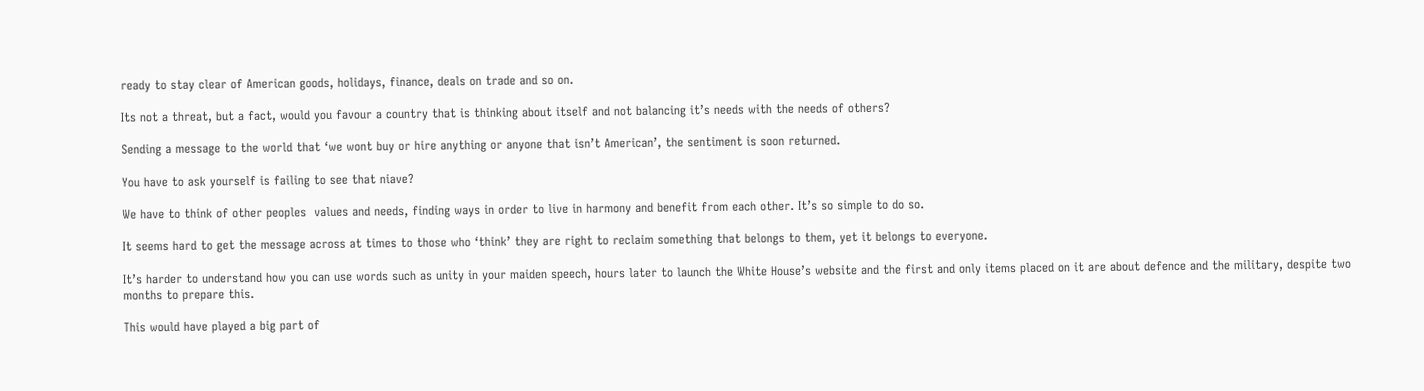ready to stay clear of American goods, holidays, finance, deals on trade and so on.

Its not a threat, but a fact, would you favour a country that is thinking about itself and not balancing it’s needs with the needs of others?

Sending a message to the world that ‘we wont buy or hire anything or anyone that isn’t American’, the sentiment is soon returned.

You have to ask yourself is failing to see that niave?

We have to think of other peoples  values and needs, finding ways in order to live in harmony and benefit from each other. It’s so simple to do so.

It seems hard to get the message across at times to those who ‘think’ they are right to reclaim something that belongs to them, yet it belongs to everyone.

It’s harder to understand how you can use words such as unity in your maiden speech, hours later to launch the White House’s website and the first and only items placed on it are about defence and the military, despite two months to prepare this.

This would have played a big part of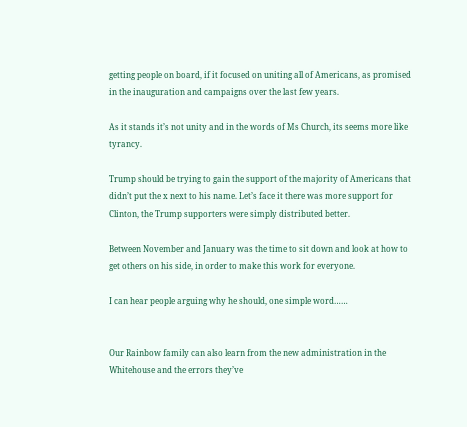getting people on board, if it focused on uniting all of Americans, as promised in the inauguration and campaigns over the last few years.

As it stands it’s not unity and in the words of Ms Church, its seems more like tyrancy.

Trump should be trying to gain the support of the majority of Americans that didn’t put the x next to his name. Let’s face it there was more support for Clinton, the Trump supporters were simply distributed better.

Between November and January was the time to sit down and look at how to get others on his side, in order to make this work for everyone.

I can hear people arguing why he should, one simple word……


Our Rainbow family can also learn from the new administration in the Whitehouse and the errors they’ve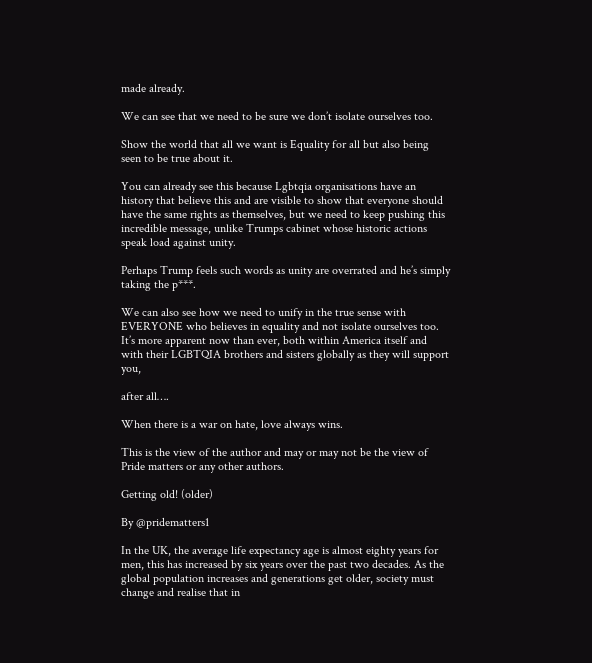made already.

We can see that we need to be sure we don’t isolate ourselves too.

Show the world that all we want is Equality for all but also being seen to be true about it.

You can already see this because Lgbtqia organisations have an history that believe this and are visible to show that everyone should have the same rights as themselves, but we need to keep pushing this incredible message, unlike Trumps cabinet whose historic actions speak load against unity.

Perhaps Trump feels such words as unity are overrated and he’s simply taking the p***.

We can also see how we need to unify in the true sense with EVERYONE who believes in equality and not isolate ourselves too. It’s more apparent now than ever, both within America itself and with their LGBTQIA brothers and sisters globally as they will support you,

after all….

When there is a war on hate, love always wins.

This is the view of the author and may or may not be the view of Pride matters or any other authors.

Getting old! (older)

By @pridematters1

In the UK, the average life expectancy age is almost eighty years for men, this has increased by six years over the past two decades. As the global population increases and generations get older, society must change and realise that in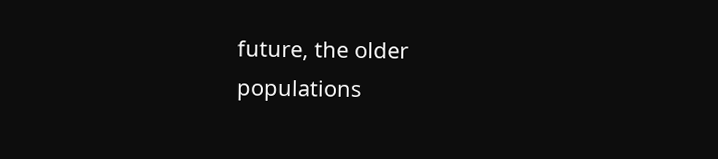future, the older populations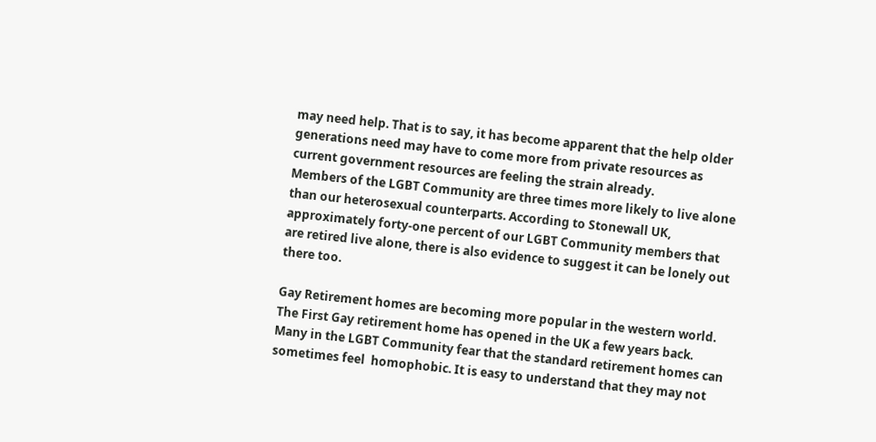may need help. That is to say, it has become apparent that the help older generations need may have to come more from private resources as current government resources are feeling the strain already.
Members of the LGBT Community are three times more likely to live alone than our heterosexual counterparts. According to Stonewall UK, approximately forty-one percent of our LGBT Community members that are retired live alone, there is also evidence to suggest it can be lonely out there too.

Gay Retirement homes are becoming more popular in the western world. The First Gay retirement home has opened in the UK a few years back. Many in the LGBT Community fear that the standard retirement homes can sometimes feel  homophobic. It is easy to understand that they may not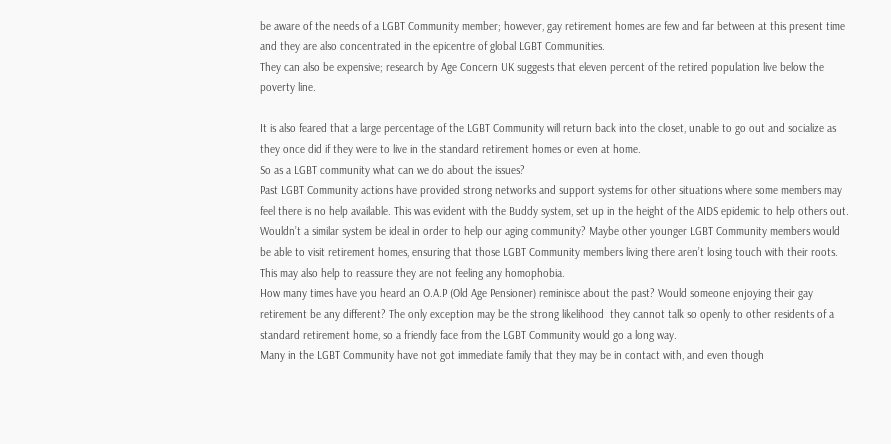be aware of the needs of a LGBT Community member; however, gay retirement homes are few and far between at this present time and they are also concentrated in the epicentre of global LGBT Communities.
They can also be expensive; research by Age Concern UK suggests that eleven percent of the retired population live below the poverty line.

It is also feared that a large percentage of the LGBT Community will return back into the closet, unable to go out and socialize as they once did if they were to live in the standard retirement homes or even at home.
So as a LGBT community what can we do about the issues?
Past LGBT Community actions have provided strong networks and support systems for other situations where some members may feel there is no help available. This was evident with the Buddy system, set up in the height of the AIDS epidemic to help others out. Wouldn’t a similar system be ideal in order to help our aging community? Maybe other younger LGBT Community members would be able to visit retirement homes, ensuring that those LGBT Community members living there aren’t losing touch with their roots. This may also help to reassure they are not feeling any homophobia.
How many times have you heard an O.A.P (Old Age Pensioner) reminisce about the past? Would someone enjoying their gay retirement be any different? The only exception may be the strong likelihood  they cannot talk so openly to other residents of a standard retirement home, so a friendly face from the LGBT Community would go a long way.
Many in the LGBT Community have not got immediate family that they may be in contact with, and even though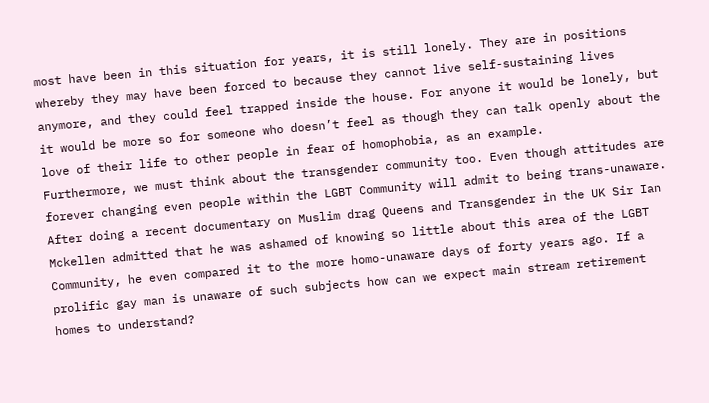most have been in this situation for years, it is still lonely. They are in positions whereby they may have been forced to because they cannot live self-sustaining lives anymore, and they could feel trapped inside the house. For anyone it would be lonely, but it would be more so for someone who doesn’t feel as though they can talk openly about the love of their life to other people in fear of homophobia, as an example.
Furthermore, we must think about the transgender community too. Even though attitudes are forever changing even people within the LGBT Community will admit to being trans-unaware.  After doing a recent documentary on Muslim drag Queens and Transgender in the UK Sir Ian Mckellen admitted that he was ashamed of knowing so little about this area of the LGBT Community, he even compared it to the more homo-unaware days of forty years ago. If a prolific gay man is unaware of such subjects how can we expect main stream retirement homes to understand?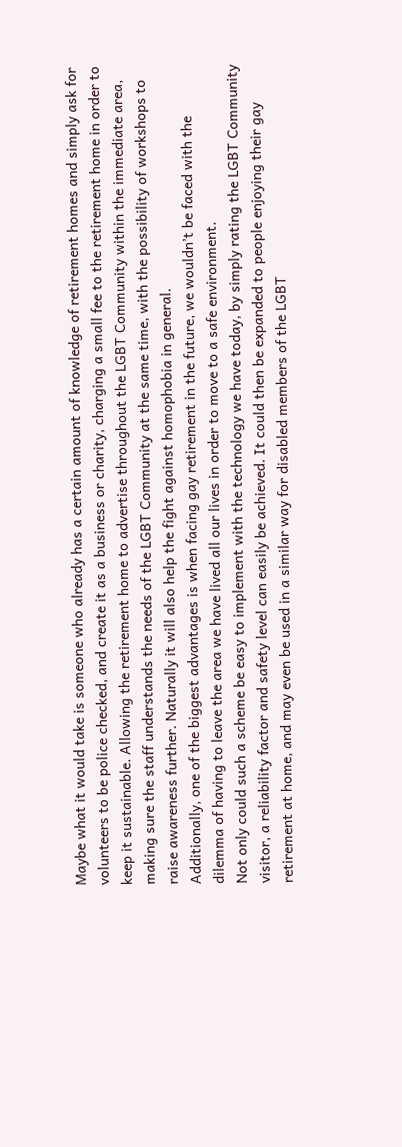Maybe what it would take is someone who already has a certain amount of knowledge of retirement homes and simply ask for volunteers to be police checked, and create it as a business or charity, charging a small fee to the retirement home in order to keep it sustainable. Allowing the retirement home to advertise throughout the LGBT Community within the immediate area, making sure the staff understands the needs of the LGBT Community at the same time, with the possibility of workshops to raise awareness further. Naturally it will also help the fight against homophobia in general.
Additionally, one of the biggest advantages is when facing gay retirement in the future, we wouldn’t be faced with the dilemma of having to leave the area we have lived all our lives in order to move to a safe environment.
Not only could such a scheme be easy to implement with the technology we have today, by simply rating the LGBT Community visitor, a reliability factor and safety level can easily be achieved. It could then be expanded to people enjoying their gay retirement at home, and may even be used in a similar way for disabled members of the LGBT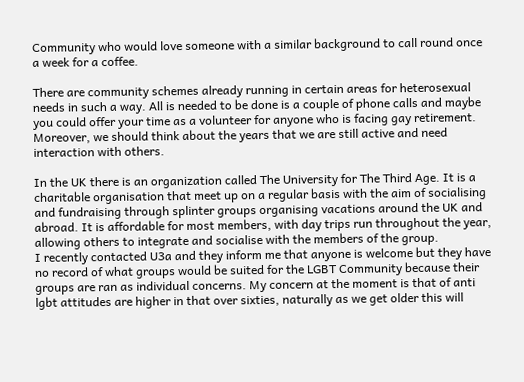Community who would love someone with a similar background to call round once a week for a coffee.

There are community schemes already running in certain areas for heterosexual needs in such a way. All is needed to be done is a couple of phone calls and maybe you could offer your time as a volunteer for anyone who is facing gay retirement.
Moreover, we should think about the years that we are still active and need interaction with others.

In the UK there is an organization called The University for The Third Age. It is a charitable organisation that meet up on a regular basis with the aim of socialising and fundraising through splinter groups organising vacations around the UK and abroad. It is affordable for most members, with day trips run throughout the year, allowing others to integrate and socialise with the members of the group.
I recently contacted U3a and they inform me that anyone is welcome but they have no record of what groups would be suited for the LGBT Community because their groups are ran as individual concerns. My concern at the moment is that of anti lgbt attitudes are higher in that over sixties, naturally as we get older this will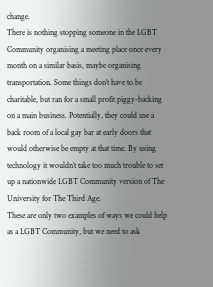change.
There is nothing stopping someone in the LGBT Community organising a meeting place once every month on a similar basis, maybe organising transportation. Some things don’t have to be charitable, but ran for a small profit piggy-backing on a main business. Potentially, they could use a back room of a local gay bar at early doors that would otherwise be empty at that time. By using technology it wouldn’t take too much trouble to set up a nationwide LGBT Community version of The University for The Third Age.
These are only two examples of ways we could help as a LGBT Community, but we need to ask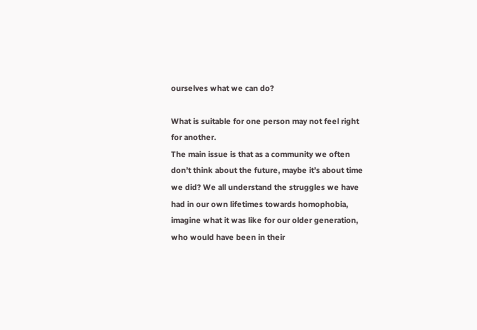ourselves what we can do?

What is suitable for one person may not feel right for another.
The main issue is that as a community we often don’t think about the future, maybe it’s about time we did? We all understand the struggles we have had in our own lifetimes towards homophobia, imagine what it was like for our older generation, who would have been in their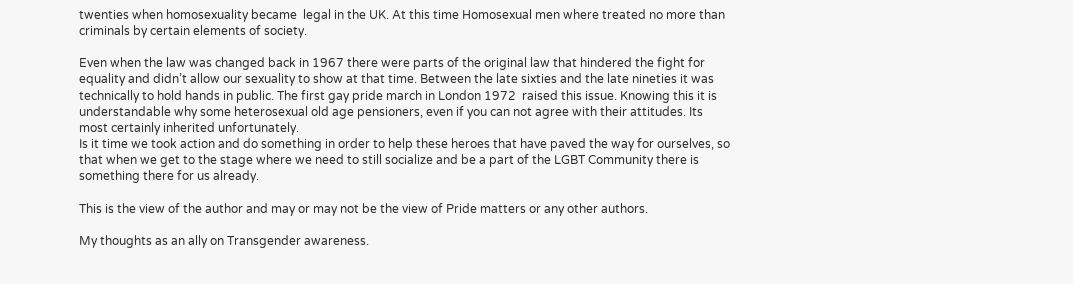twenties when homosexuality became  legal in the UK. At this time Homosexual men where treated no more than criminals by certain elements of society.

Even when the law was changed back in 1967 there were parts of the original law that hindered the fight for equality and didn’t allow our sexuality to show at that time. Between the late sixties and the late nineties it was technically to hold hands in public. The first gay pride march in London 1972  raised this issue. Knowing this it is understandable why some heterosexual old age pensioners, even if you can not agree with their attitudes. Its most certainly inherited unfortunately.
Is it time we took action and do something in order to help these heroes that have paved the way for ourselves, so that when we get to the stage where we need to still socialize and be a part of the LGBT Community there is something there for us already.

This is the view of the author and may or may not be the view of Pride matters or any other authors.

My thoughts as an ally on Transgender awareness.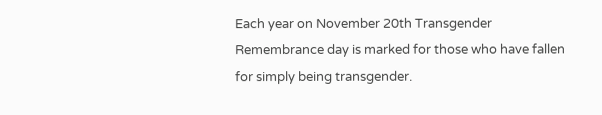Each year on November 20th Transgender Remembrance day is marked for those who have fallen for simply being transgender.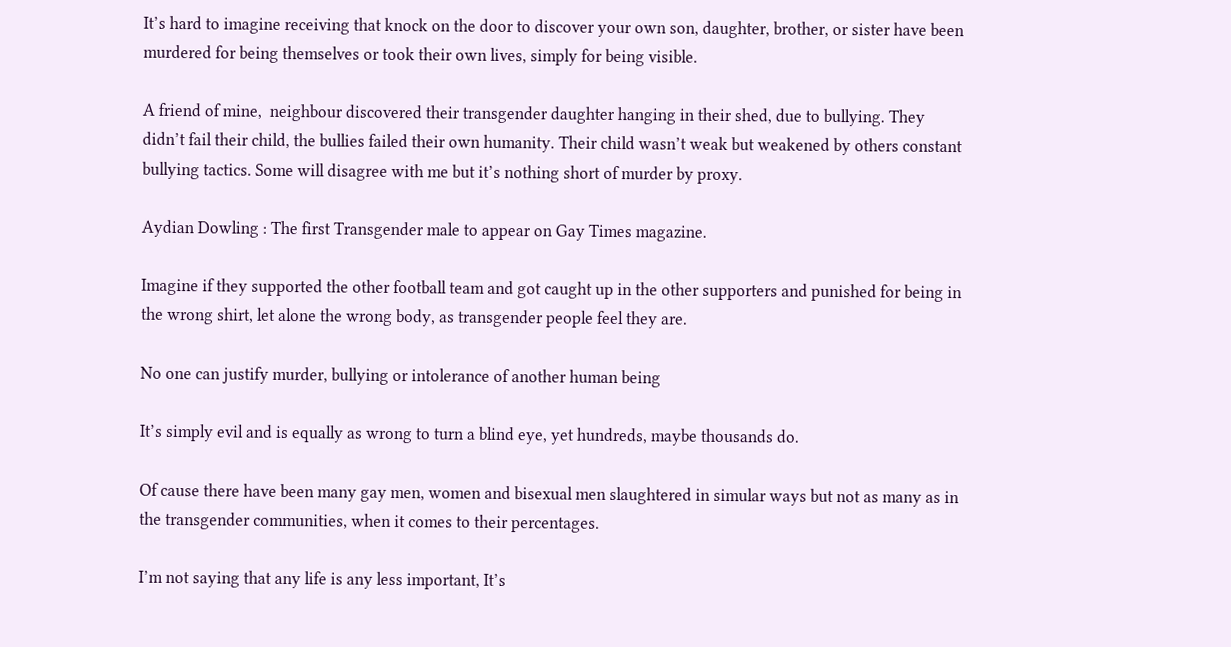It’s hard to imagine receiving that knock on the door to discover your own son, daughter, brother, or sister have been murdered for being themselves or took their own lives, simply for being visible.

A friend of mine,  neighbour discovered their transgender daughter hanging in their shed, due to bullying. They didn’t fail their child, the bullies failed their own humanity. Their child wasn’t weak but weakened by others constant bullying tactics. Some will disagree with me but it’s nothing short of murder by proxy.

Aydian Dowling : The first Transgender male to appear on Gay Times magazine.

Imagine if they supported the other football team and got caught up in the other supporters and punished for being in the wrong shirt, let alone the wrong body, as transgender people feel they are.

No one can justify murder, bullying or intolerance of another human being

It’s simply evil and is equally as wrong to turn a blind eye, yet hundreds, maybe thousands do.

Of cause there have been many gay men, women and bisexual men slaughtered in simular ways but not as many as in the transgender communities, when it comes to their percentages.

I’m not saying that any life is any less important, It’s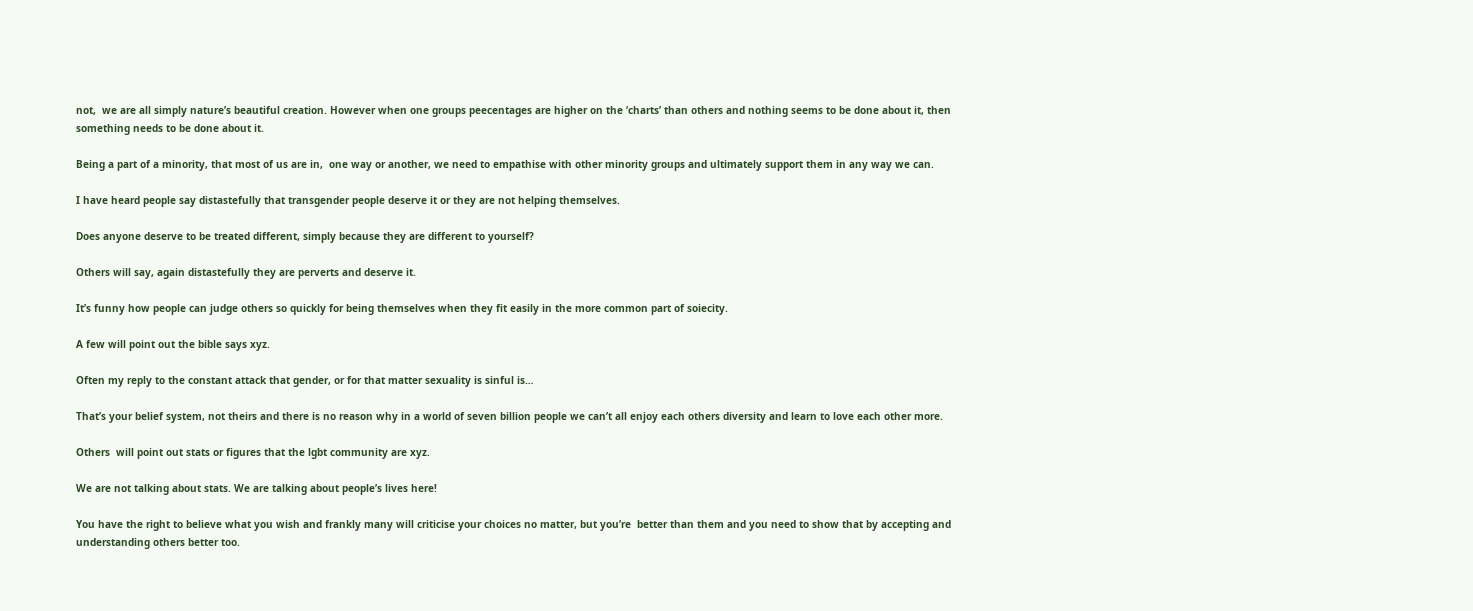not,  we are all simply nature’s beautiful creation. However when one groups peecentages are higher on the ‘charts’ than others and nothing seems to be done about it, then something needs to be done about it.

Being a part of a minority, that most of us are in,  one way or another, we need to empathise with other minority groups and ultimately support them in any way we can.

I have heard people say distastefully that transgender people deserve it or they are not helping themselves.

Does anyone deserve to be treated different, simply because they are different to yourself?

Others will say, again distastefully they are perverts and deserve it.

It’s funny how people can judge others so quickly for being themselves when they fit easily in the more common part of soiecity.

A few will point out the bible says xyz.

Often my reply to the constant attack that gender, or for that matter sexuality is sinful is…

That’s your belief system, not theirs and there is no reason why in a world of seven billion people we can’t all enjoy each others diversity and learn to love each other more.

Others  will point out stats or figures that the lgbt community are xyz.

We are not talking about stats. We are talking about people’s lives here!

You have the right to believe what you wish and frankly many will criticise your choices no matter, but you’re  better than them and you need to show that by accepting and understanding others better too.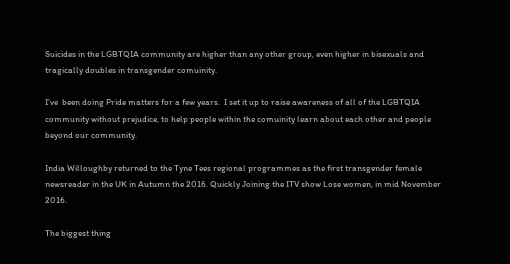Suicides in the LGBTQIA community are higher than any other group, even higher in bisexuals and tragically doubles in transgender comuinity.

I’ve  been doing Pride matters for a few years.  I set it up to raise awareness of all of the LGBTQIA community without prejudice, to help people within the comuinity learn about each other and people beyond our community.

India Willoughby returned to the Tyne Tees regional programmes as the first transgender female newsreader in the UK in Autumn the 2016. Quickly Joining the ITV show Lose women, in mid November 2016.

The biggest thing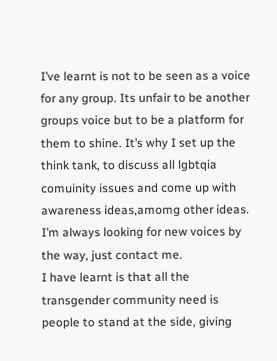I’ve learnt is not to be seen as a voice for any group. Its unfair to be another groups voice but to be a platform for them to shine. It’s why I set up the think tank, to discuss all lgbtqia comuinity issues and come up with awareness ideas,amomg other ideas. I’m always looking for new voices by the way, just contact me.
I have learnt is that all the transgender community need is people to stand at the side, giving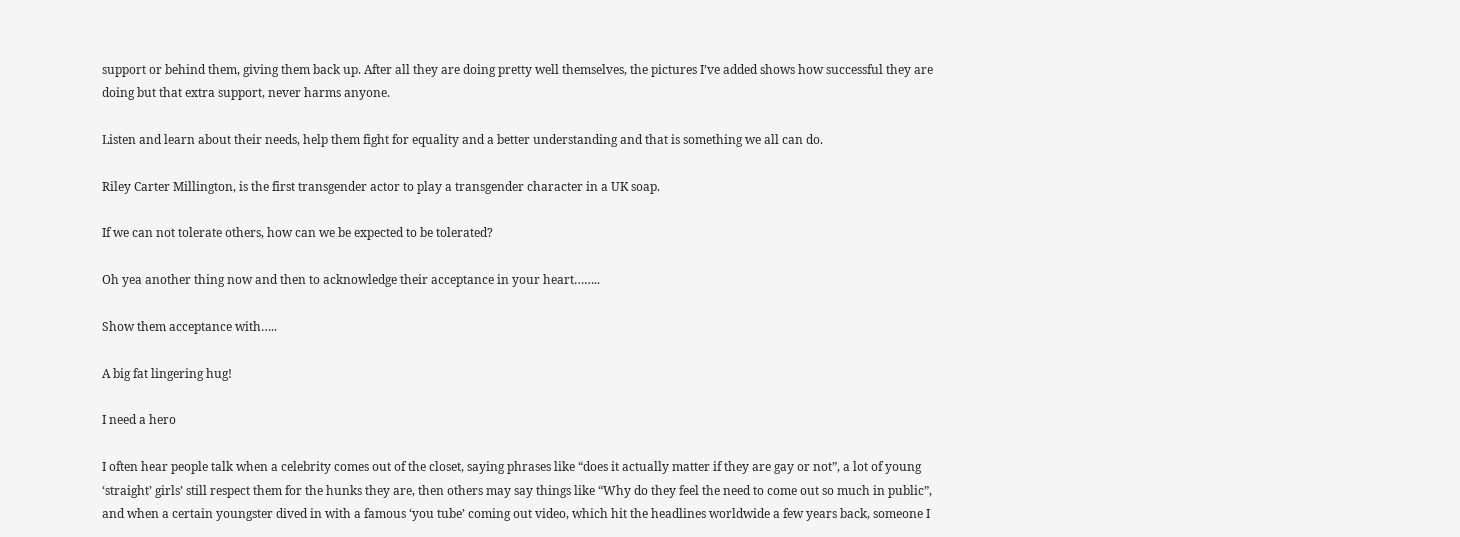support or behind them, giving them back up. After all they are doing pretty well themselves, the pictures I’ve added shows how successful they are doing but that extra support, never harms anyone.

Listen and learn about their needs, help them fight for equality and a better understanding and that is something we all can do.

Riley Carter Millington, is the first transgender actor to play a transgender character in a UK soap.

If we can not tolerate others, how can we be expected to be tolerated?

Oh yea another thing now and then to acknowledge their acceptance in your heart……..

Show them acceptance with…..

A big fat lingering hug!

I need a hero

I often hear people talk when a celebrity comes out of the closet, saying phrases like “does it actually matter if they are gay or not”, a lot of young ‘straight’ girls’ still respect them for the hunks they are, then others may say things like “Why do they feel the need to come out so much in public”, and when a certain youngster dived in with a famous ‘you tube’ coming out video, which hit the headlines worldwide a few years back, someone I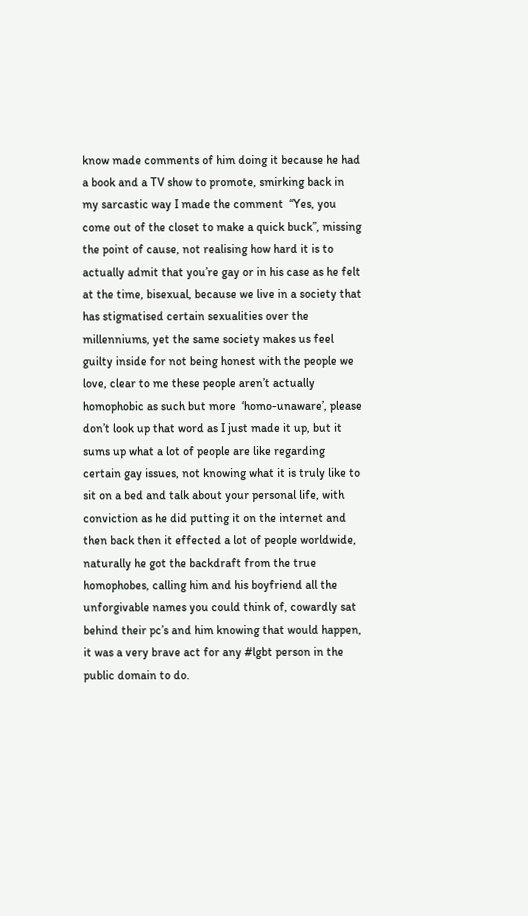know made comments of him doing it because he had a book and a TV show to promote, smirking back in my sarcastic way I made the comment  “Yes, you come out of the closet to make a quick buck”, missing the point of cause, not realising how hard it is to actually admit that you’re gay or in his case as he felt at the time, bisexual, because we live in a society that has stigmatised certain sexualities over the millenniums, yet the same society makes us feel guilty inside for not being honest with the people we love, clear to me these people aren’t actually homophobic as such but more  ‘homo-unaware’, please don’t look up that word as I just made it up, but it sums up what a lot of people are like regarding certain gay issues, not knowing what it is truly like to sit on a bed and talk about your personal life, with conviction as he did putting it on the internet and then back then it effected a lot of people worldwide, naturally he got the backdraft from the true homophobes, calling him and his boyfriend all the unforgivable names you could think of, cowardly sat behind their pc’s and him knowing that would happen, it was a very brave act for any #lgbt person in the public domain to do.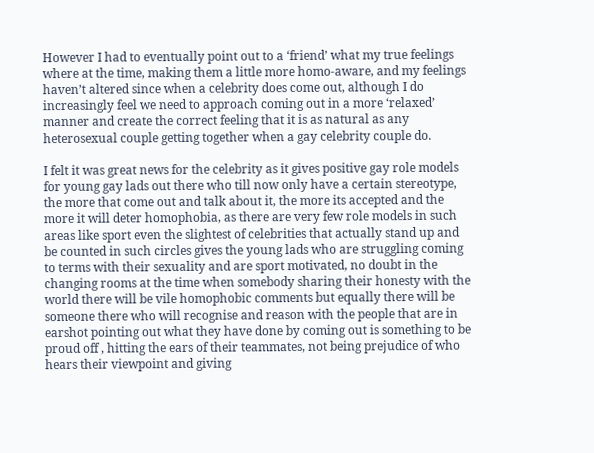However I had to eventually point out to a ‘friend’ what my true feelings where at the time, making them a little more homo-aware, and my feelings haven’t altered since when a celebrity does come out, although I do increasingly feel we need to approach coming out in a more ‘relaxed’ manner and create the correct feeling that it is as natural as any heterosexual couple getting together when a gay celebrity couple do.

I felt it was great news for the celebrity as it gives positive gay role models for young gay lads out there who till now only have a certain stereotype, the more that come out and talk about it, the more its accepted and the more it will deter homophobia, as there are very few role models in such areas like sport even the slightest of celebrities that actually stand up and be counted in such circles gives the young lads who are struggling coming to terms with their sexuality and are sport motivated, no doubt in the changing rooms at the time when somebody sharing their honesty with the world there will be vile homophobic comments but equally there will be someone there who will recognise and reason with the people that are in earshot pointing out what they have done by coming out is something to be proud off , hitting the ears of their teammates, not being prejudice of who hears their viewpoint and giving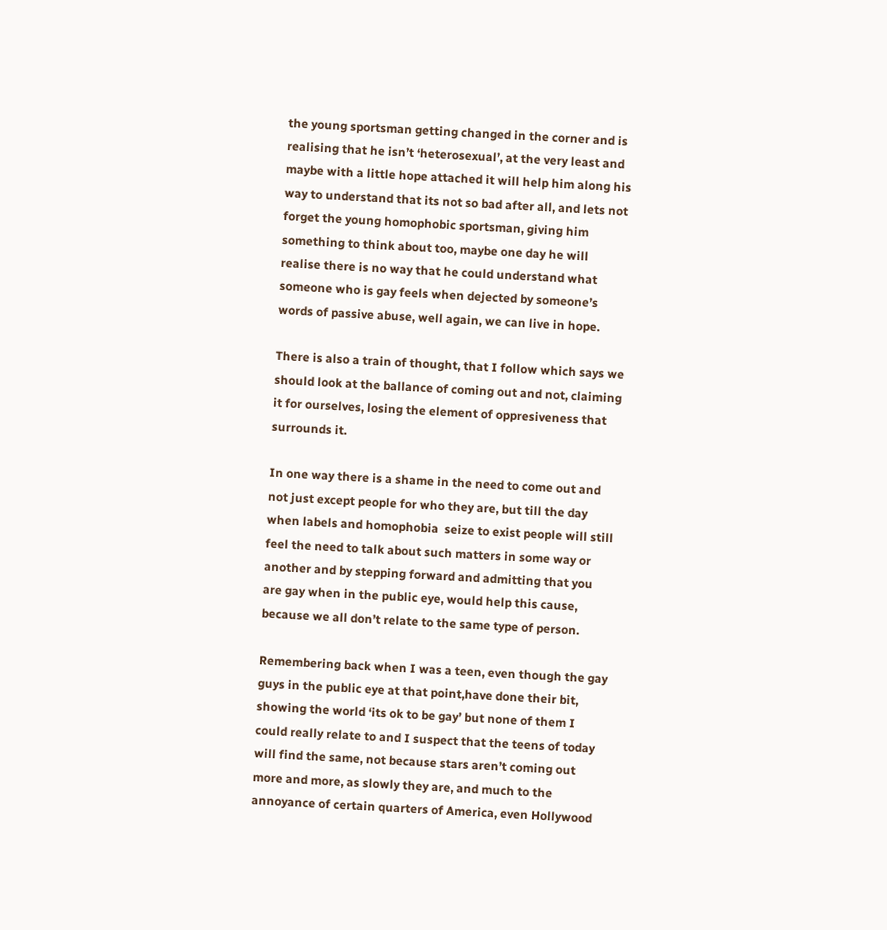the young sportsman getting changed in the corner and is realising that he isn’t ‘heterosexual’, at the very least and maybe with a little hope attached it will help him along his way to understand that its not so bad after all, and lets not forget the young homophobic sportsman, giving him something to think about too, maybe one day he will realise there is no way that he could understand what someone who is gay feels when dejected by someone’s words of passive abuse, well again, we can live in hope.

There is also a train of thought, that I follow which says we should look at the ballance of coming out and not, claiming it for ourselves, losing the element of oppresiveness that surrounds it.

In one way there is a shame in the need to come out and not just except people for who they are, but till the day when labels and homophobia  seize to exist people will still feel the need to talk about such matters in some way or another and by stepping forward and admitting that you are gay when in the public eye, would help this cause, because we all don’t relate to the same type of person.

Remembering back when I was a teen, even though the gay guys in the public eye at that point,have done their bit, showing the world ‘its ok to be gay’ but none of them I could really relate to and I suspect that the teens of today will find the same, not because stars aren’t coming out more and more, as slowly they are, and much to the annoyance of certain quarters of America, even Hollywood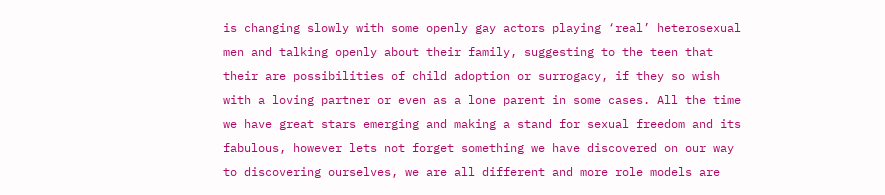is changing slowly with some openly gay actors playing ‘real’ heterosexual men and talking openly about their family, suggesting to the teen that their are possibilities of child adoption or surrogacy, if they so wish with a loving partner or even as a lone parent in some cases. All the time we have great stars emerging and making a stand for sexual freedom and its fabulous, however lets not forget something we have discovered on our way to discovering ourselves, we are all different and more role models are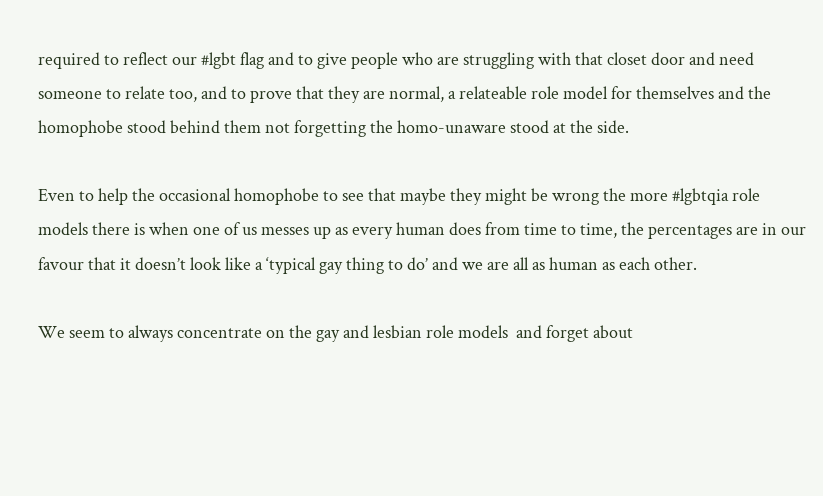required to reflect our #lgbt flag and to give people who are struggling with that closet door and need someone to relate too, and to prove that they are normal, a relateable role model for themselves and the homophobe stood behind them not forgetting the homo-unaware stood at the side.

Even to help the occasional homophobe to see that maybe they might be wrong the more #lgbtqia role models there is when one of us messes up as every human does from time to time, the percentages are in our favour that it doesn’t look like a ‘typical gay thing to do’ and we are all as human as each other.

We seem to always concentrate on the gay and lesbian role models  and forget about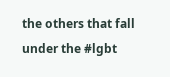the others that fall under the #lgbt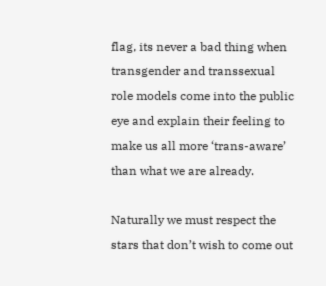flag, its never a bad thing when transgender and transsexual role models come into the public eye and explain their feeling to make us all more ‘trans-aware’ than what we are already.

Naturally we must respect the stars that don’t wish to come out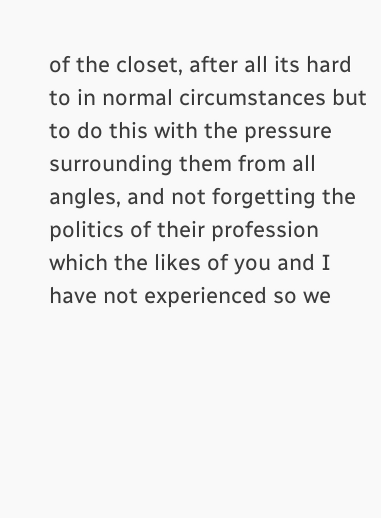of the closet, after all its hard to in normal circumstances but to do this with the pressure surrounding them from all angles, and not forgetting the politics of their profession which the likes of you and I have not experienced so we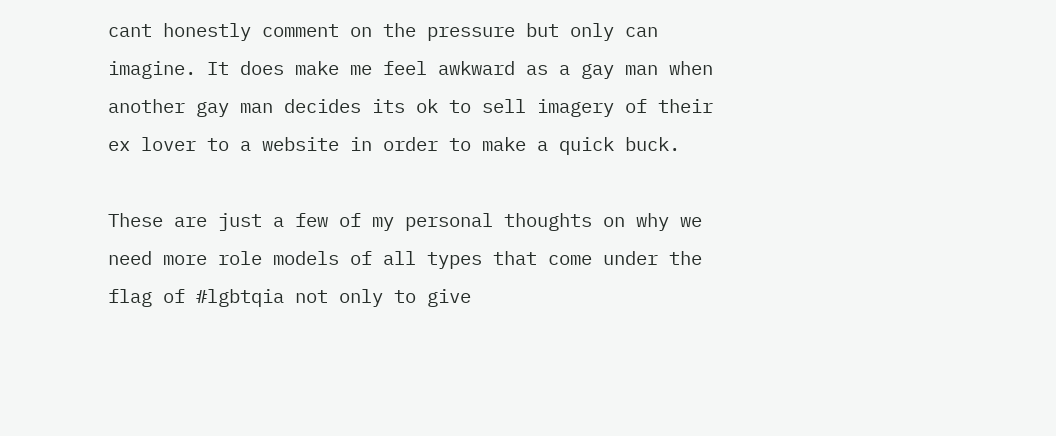cant honestly comment on the pressure but only can imagine. It does make me feel awkward as a gay man when another gay man decides its ok to sell imagery of their ex lover to a website in order to make a quick buck.

These are just a few of my personal thoughts on why we need more role models of all types that come under the flag of #lgbtqia not only to give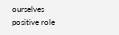ourselves positive role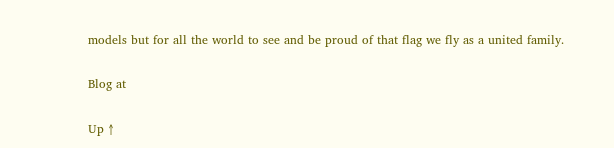models but for all the world to see and be proud of that flag we fly as a united family.

Blog at

Up ↑